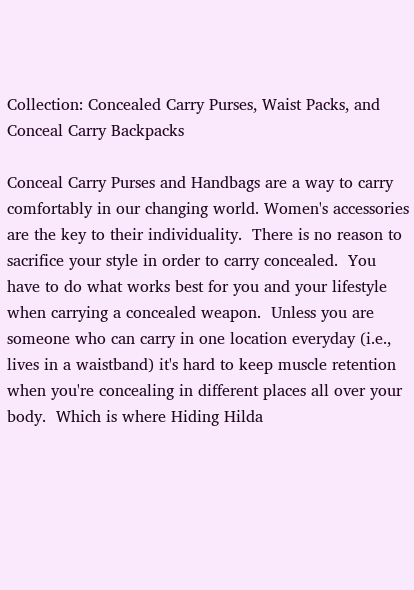Collection: Concealed Carry Purses, Waist Packs, and Conceal Carry Backpacks

Conceal Carry Purses and Handbags are a way to carry comfortably in our changing world. Women's accessories are the key to their individuality.  There is no reason to sacrifice your style in order to carry concealed.  You have to do what works best for you and your lifestyle when carrying a concealed weapon.  Unless you are someone who can carry in one location everyday (i.e., lives in a waistband) it's hard to keep muscle retention when you're concealing in different places all over your body.  Which is where Hiding Hilda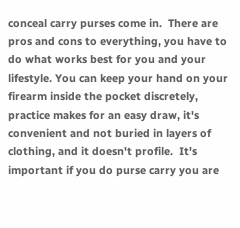conceal carry purses come in.  There are pros and cons to everything, you have to do what works best for you and your lifestyle. You can keep your hand on your firearm inside the pocket discretely, practice makes for an easy draw, it's convenient and not buried in layers of clothing, and it doesn't profile.  It's important if you do purse carry you are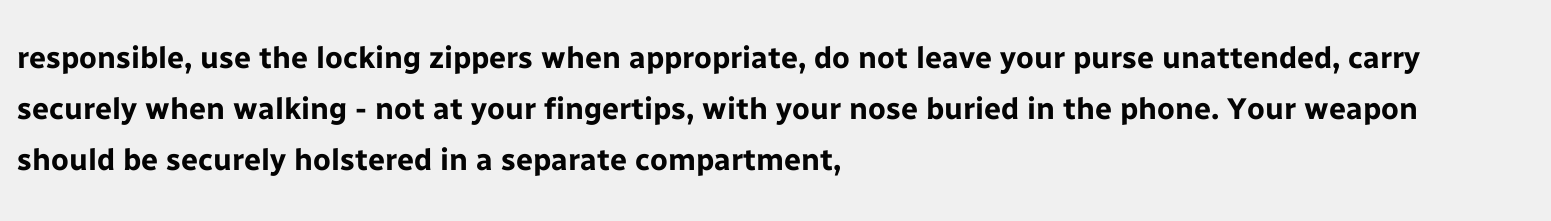responsible, use the locking zippers when appropriate, do not leave your purse unattended, carry securely when walking - not at your fingertips, with your nose buried in the phone. Your weapon should be securely holstered in a separate compartment,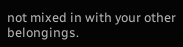not mixed in with your other belongings.